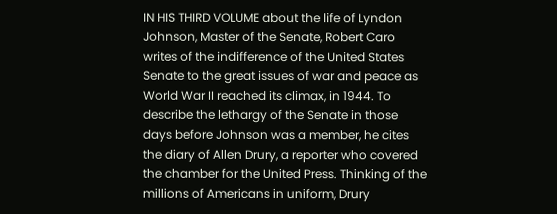IN HIS THIRD VOLUME about the life of Lyndon Johnson, Master of the Senate, Robert Caro writes of the indifference of the United States Senate to the great issues of war and peace as World War II reached its climax, in 1944. To describe the lethargy of the Senate in those days before Johnson was a member, he cites the diary of Allen Drury, a reporter who covered the chamber for the United Press. Thinking of the millions of Americans in uniform, Drury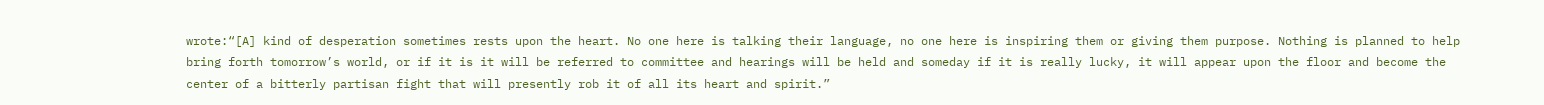wrote:“[A] kind of desperation sometimes rests upon the heart. No one here is talking their language, no one here is inspiring them or giving them purpose. Nothing is planned to help bring forth tomorrow’s world, or if it is it will be referred to committee and hearings will be held and someday if it is really lucky, it will appear upon the floor and become the center of a bitterly partisan fight that will presently rob it of all its heart and spirit.”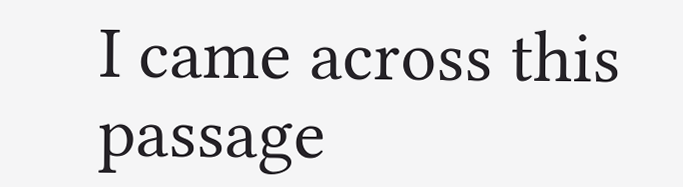I came across this passage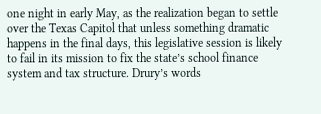one night in early May, as the realization began to settle over the Texas Capitol that unless something dramatic happens in the final days, this legislative session is likely to fail in its mission to fix the state’s school finance system and tax structure. Drury’s words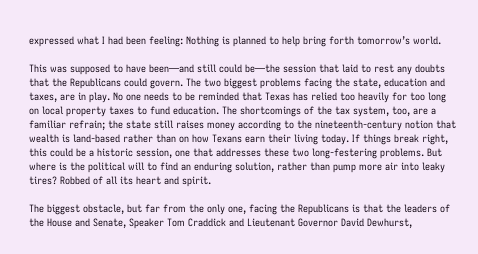expressed what I had been feeling: Nothing is planned to help bring forth tomorrow’s world.

This was supposed to have been—and still could be—the session that laid to rest any doubts that the Republicans could govern. The two biggest problems facing the state, education and taxes, are in play. No one needs to be reminded that Texas has relied too heavily for too long on local property taxes to fund education. The shortcomings of the tax system, too, are a familiar refrain; the state still raises money according to the nineteenth-century notion that wealth is land-based rather than on how Texans earn their living today. If things break right, this could be a historic session, one that addresses these two long-festering problems. But where is the political will to find an enduring solution, rather than pump more air into leaky tires? Robbed of all its heart and spirit.

The biggest obstacle, but far from the only one, facing the Republicans is that the leaders of the House and Senate, Speaker Tom Craddick and Lieutenant Governor David Dewhurst,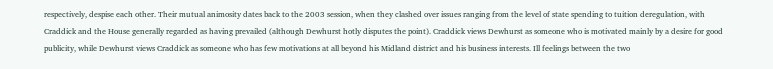respectively, despise each other. Their mutual animosity dates back to the 2003 session, when they clashed over issues ranging from the level of state spending to tuition deregulation, with Craddick and the House generally regarded as having prevailed (although Dewhurst hotly disputes the point). Craddick views Dewhurst as someone who is motivated mainly by a desire for good publicity, while Dewhurst views Craddick as someone who has few motivations at all beyond his Midland district and his business interests. Ill feelings between the two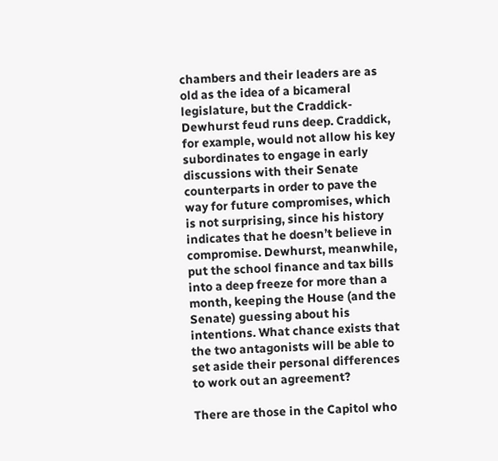chambers and their leaders are as old as the idea of a bicameral legislature, but the Craddick-Dewhurst feud runs deep. Craddick, for example, would not allow his key subordinates to engage in early discussions with their Senate counterparts in order to pave the way for future compromises, which is not surprising, since his history indicates that he doesn’t believe in compromise. Dewhurst, meanwhile, put the school finance and tax bills into a deep freeze for more than a month, keeping the House (and the Senate) guessing about his intentions. What chance exists that the two antagonists will be able to set aside their personal differences to work out an agreement?

There are those in the Capitol who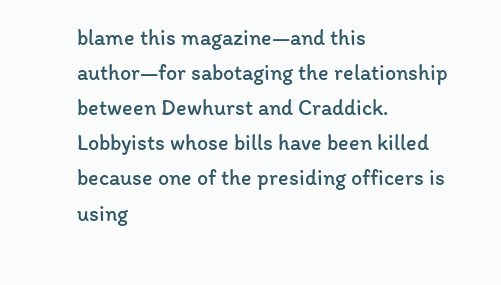blame this magazine—and this author—for sabotaging the relationship between Dewhurst and Craddick. Lobbyists whose bills have been killed because one of the presiding officers is using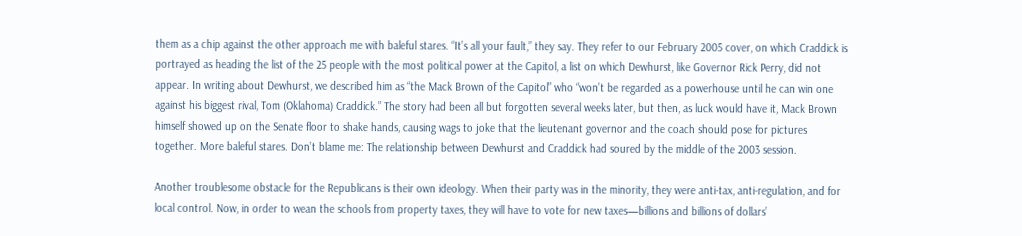them as a chip against the other approach me with baleful stares. “It’s all your fault,” they say. They refer to our February 2005 cover, on which Craddick is portrayed as heading the list of the 25 people with the most political power at the Capitol, a list on which Dewhurst, like Governor Rick Perry, did not appear. In writing about Dewhurst, we described him as “the Mack Brown of the Capitol” who “won’t be regarded as a powerhouse until he can win one against his biggest rival, Tom (Oklahoma) Craddick.” The story had been all but forgotten several weeks later, but then, as luck would have it, Mack Brown himself showed up on the Senate floor to shake hands, causing wags to joke that the lieutenant governor and the coach should pose for pictures together. More baleful stares. Don’t blame me: The relationship between Dewhurst and Craddick had soured by the middle of the 2003 session.

Another troublesome obstacle for the Republicans is their own ideology. When their party was in the minority, they were anti-tax, anti-regulation, and for local control. Now, in order to wean the schools from property taxes, they will have to vote for new taxes—billions and billions of dollars’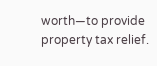worth—to provide property tax relief.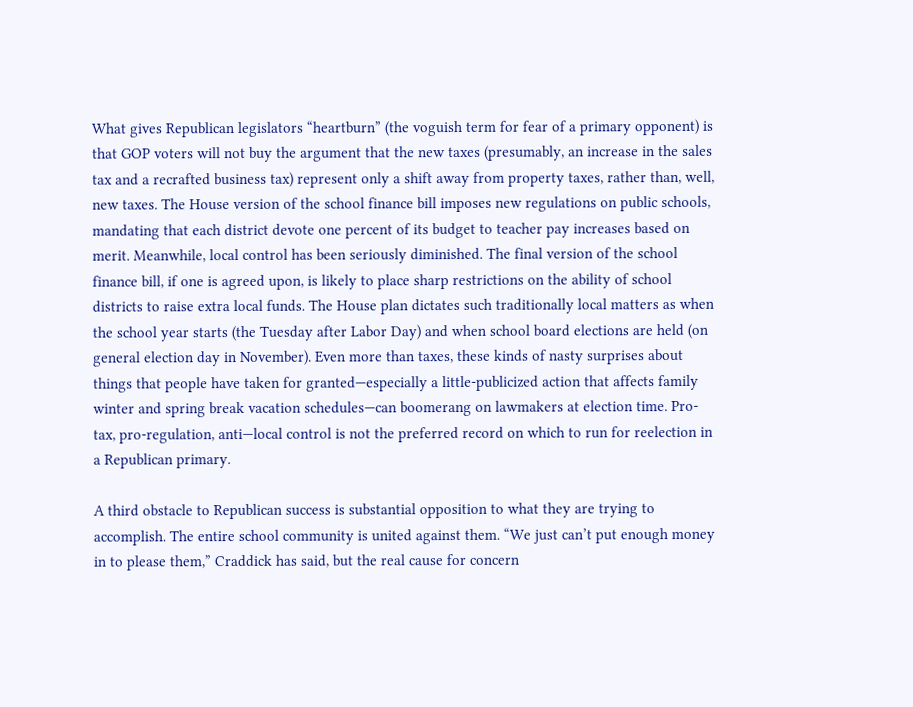What gives Republican legislators “heartburn” (the voguish term for fear of a primary opponent) is that GOP voters will not buy the argument that the new taxes (presumably, an increase in the sales tax and a recrafted business tax) represent only a shift away from property taxes, rather than, well, new taxes. The House version of the school finance bill imposes new regulations on public schools, mandating that each district devote one percent of its budget to teacher pay increases based on merit. Meanwhile, local control has been seriously diminished. The final version of the school finance bill, if one is agreed upon, is likely to place sharp restrictions on the ability of school districts to raise extra local funds. The House plan dictates such traditionally local matters as when the school year starts (the Tuesday after Labor Day) and when school board elections are held (on general election day in November). Even more than taxes, these kinds of nasty surprises about things that people have taken for granted—especially a little-publicized action that affects family winter and spring break vacation schedules—can boomerang on lawmakers at election time. Pro-tax, pro-regulation, anti—local control is not the preferred record on which to run for reelection in a Republican primary.

A third obstacle to Republican success is substantial opposition to what they are trying to accomplish. The entire school community is united against them. “We just can’t put enough money in to please them,” Craddick has said, but the real cause for concern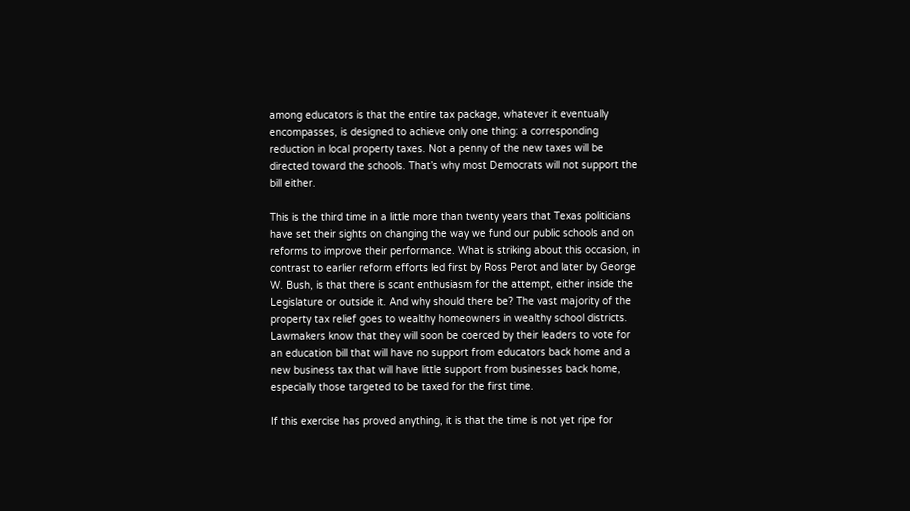among educators is that the entire tax package, whatever it eventually encompasses, is designed to achieve only one thing: a corresponding reduction in local property taxes. Not a penny of the new taxes will be directed toward the schools. That’s why most Democrats will not support the bill either.

This is the third time in a little more than twenty years that Texas politicians have set their sights on changing the way we fund our public schools and on reforms to improve their performance. What is striking about this occasion, in contrast to earlier reform efforts led first by Ross Perot and later by George W. Bush, is that there is scant enthusiasm for the attempt, either inside the Legislature or outside it. And why should there be? The vast majority of the property tax relief goes to wealthy homeowners in wealthy school districts. Lawmakers know that they will soon be coerced by their leaders to vote for an education bill that will have no support from educators back home and a new business tax that will have little support from businesses back home, especially those targeted to be taxed for the first time.

If this exercise has proved anything, it is that the time is not yet ripe for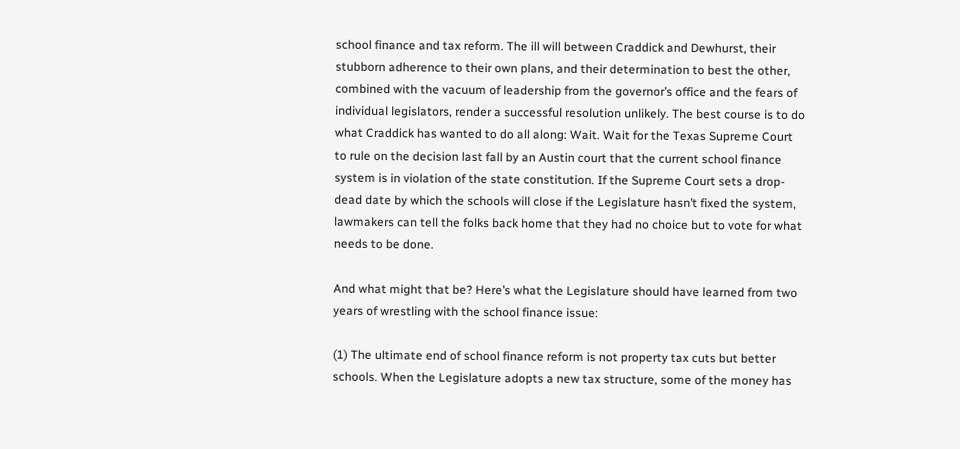school finance and tax reform. The ill will between Craddick and Dewhurst, their stubborn adherence to their own plans, and their determination to best the other, combined with the vacuum of leadership from the governor’s office and the fears of individual legislators, render a successful resolution unlikely. The best course is to do what Craddick has wanted to do all along: Wait. Wait for the Texas Supreme Court to rule on the decision last fall by an Austin court that the current school finance system is in violation of the state constitution. If the Supreme Court sets a drop-dead date by which the schools will close if the Legislature hasn’t fixed the system, lawmakers can tell the folks back home that they had no choice but to vote for what needs to be done.

And what might that be? Here’s what the Legislature should have learned from two years of wrestling with the school finance issue:

(1) The ultimate end of school finance reform is not property tax cuts but better schools. When the Legislature adopts a new tax structure, some of the money has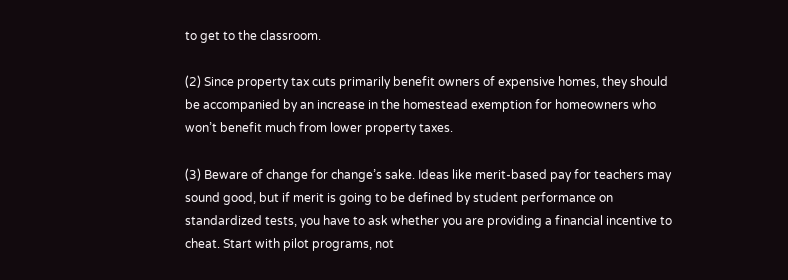to get to the classroom.

(2) Since property tax cuts primarily benefit owners of expensive homes, they should be accompanied by an increase in the homestead exemption for homeowners who won’t benefit much from lower property taxes.

(3) Beware of change for change’s sake. Ideas like merit-based pay for teachers may sound good, but if merit is going to be defined by student performance on standardized tests, you have to ask whether you are providing a financial incentive to cheat. Start with pilot programs, not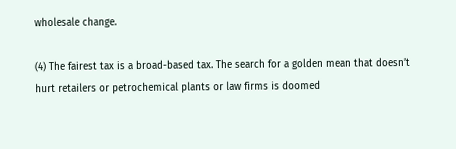wholesale change.

(4) The fairest tax is a broad-based tax. The search for a golden mean that doesn’t hurt retailers or petrochemical plants or law firms is doomed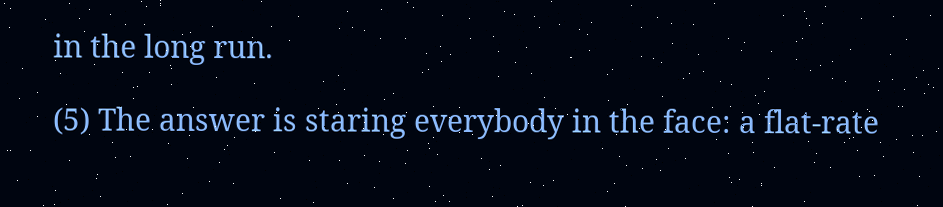in the long run.

(5) The answer is staring everybody in the face: a flat-rate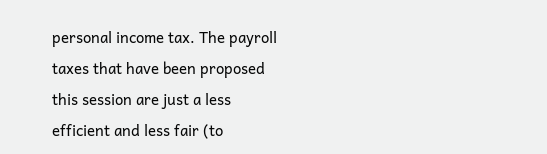personal income tax. The payroll taxes that have been proposed this session are just a less efficient and less fair (to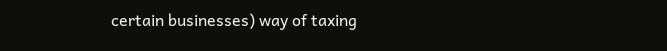certain businesses) way of taxing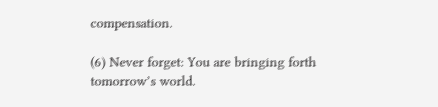compensation.

(6) Never forget: You are bringing forth tomorrow’s world.